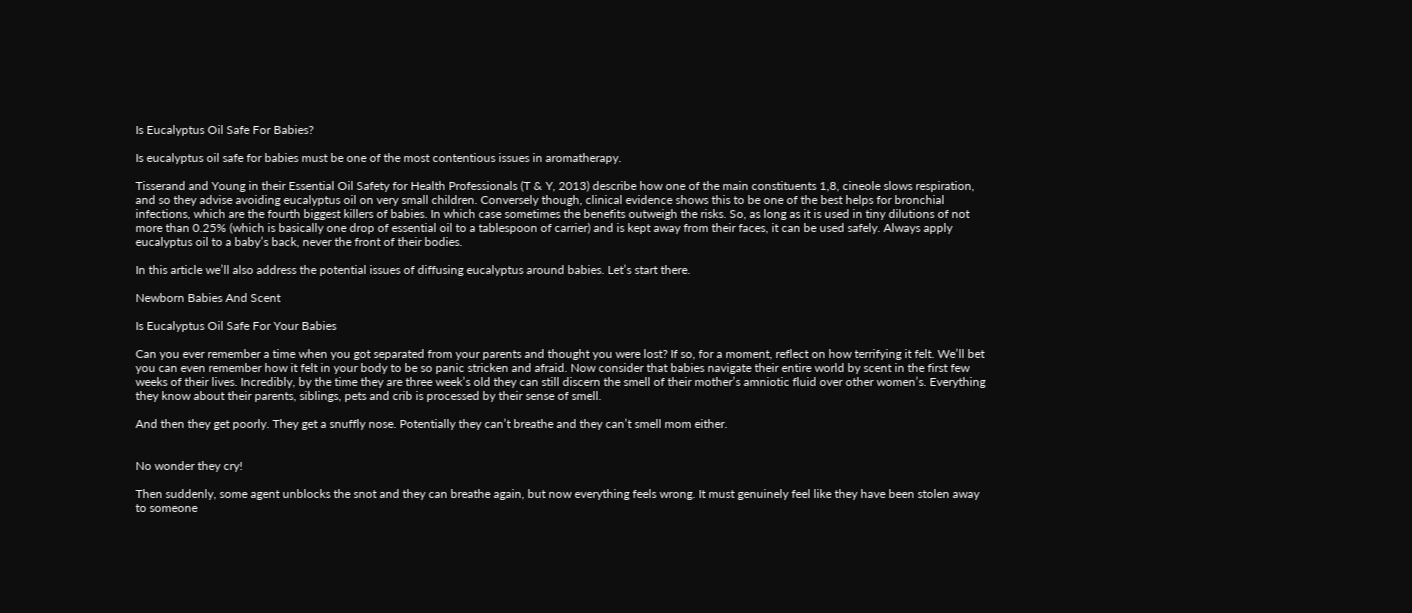Is Eucalyptus Oil Safe For Babies?

Is eucalyptus oil safe for babies must be one of the most contentious issues in aromatherapy.

Tisserand and Young in their Essential Oil Safety for Health Professionals (T & Y, 2013) describe how one of the main constituents 1,8, cineole slows respiration, and so they advise avoiding eucalyptus oil on very small children. Conversely though, clinical evidence shows this to be one of the best helps for bronchial infections, which are the fourth biggest killers of babies. In which case sometimes the benefits outweigh the risks. So, as long as it is used in tiny dilutions of not more than 0.25% (which is basically one drop of essential oil to a tablespoon of carrier) and is kept away from their faces, it can be used safely. Always apply eucalyptus oil to a baby’s back, never the front of their bodies.

In this article we’ll also address the potential issues of diffusing eucalyptus around babies. Let’s start there.

Newborn Babies And Scent

Is Eucalyptus Oil Safe For Your Babies

Can you ever remember a time when you got separated from your parents and thought you were lost? If so, for a moment, reflect on how terrifying it felt. We’ll bet you can even remember how it felt in your body to be so panic stricken and afraid. Now consider that babies navigate their entire world by scent in the first few weeks of their lives. Incredibly, by the time they are three week’s old they can still discern the smell of their mother’s amniotic fluid over other women’s. Everything they know about their parents, siblings, pets and crib is processed by their sense of smell.

And then they get poorly. They get a snuffly nose. Potentially they can’t breathe and they can’t smell mom either.


No wonder they cry!

Then suddenly, some agent unblocks the snot and they can breathe again, but now everything feels wrong. It must genuinely feel like they have been stolen away to someone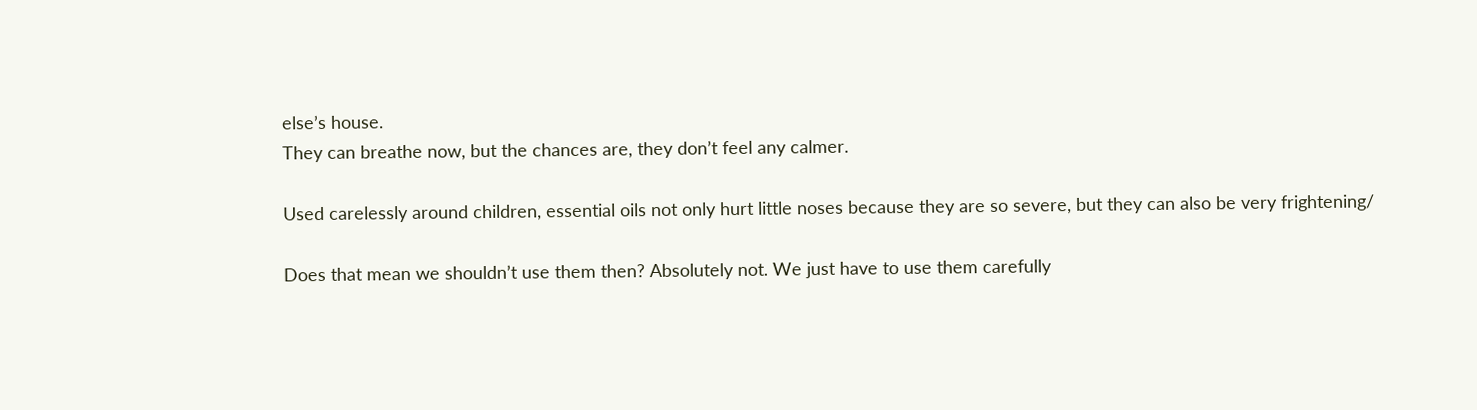else’s house.
They can breathe now, but the chances are, they don’t feel any calmer.

Used carelessly around children, essential oils not only hurt little noses because they are so severe, but they can also be very frightening/

Does that mean we shouldn’t use them then? Absolutely not. We just have to use them carefully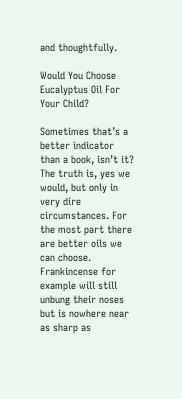and thoughtfully.

Would You Choose Eucalyptus Oil For Your Child?

Sometimes that’s a better indicator than a book, isn’t it? The truth is, yes we would, but only in very dire circumstances. For the most part there are better oils we can choose. Frankincense for example will still unbung their noses but is nowhere near as sharp as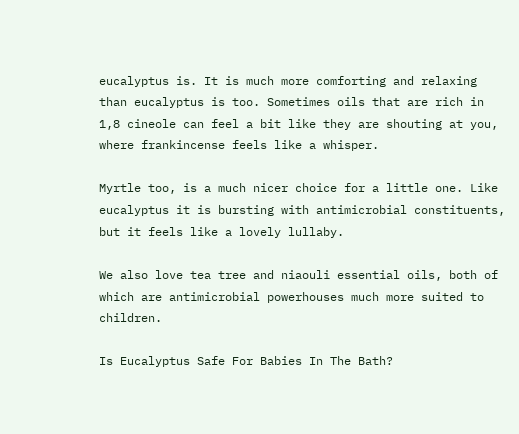eucalyptus is. It is much more comforting and relaxing than eucalyptus is too. Sometimes oils that are rich in 1,8 cineole can feel a bit like they are shouting at you, where frankincense feels like a whisper.

Myrtle too, is a much nicer choice for a little one. Like eucalyptus it is bursting with antimicrobial constituents, but it feels like a lovely lullaby.

We also love tea tree and niaouli essential oils, both of which are antimicrobial powerhouses much more suited to children.

Is Eucalyptus Safe For Babies In The Bath?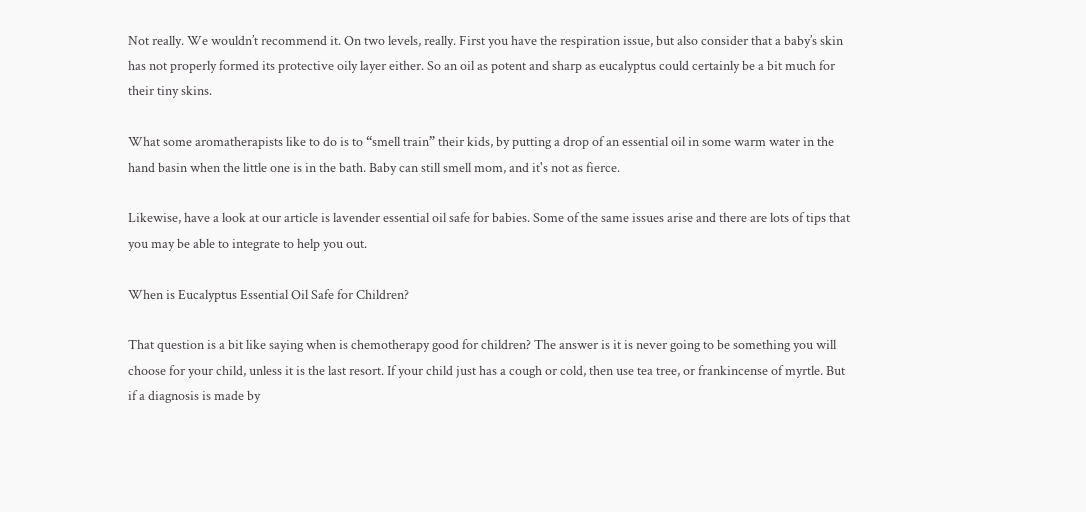Not really. We wouldn’t recommend it. On two levels, really. First you have the respiration issue, but also consider that a baby’s skin has not properly formed its protective oily layer either. So an oil as potent and sharp as eucalyptus could certainly be a bit much for their tiny skins.

What some aromatherapists like to do is to “smell train” their kids, by putting a drop of an essential oil in some warm water in the hand basin when the little one is in the bath. Baby can still smell mom, and it's not as fierce.

Likewise, have a look at our article is lavender essential oil safe for babies. Some of the same issues arise and there are lots of tips that you may be able to integrate to help you out.

When is Eucalyptus Essential Oil Safe for Children?

That question is a bit like saying when is chemotherapy good for children? The answer is it is never going to be something you will choose for your child, unless it is the last resort. If your child just has a cough or cold, then use tea tree, or frankincense of myrtle. But if a diagnosis is made by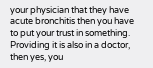your physician that they have acute bronchitis then you have to put your trust in something. Providing it is also in a doctor, then yes, you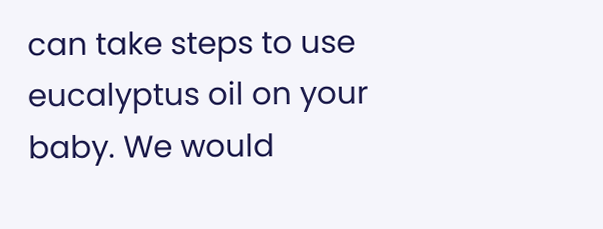can take steps to use eucalyptus oil on your baby. We would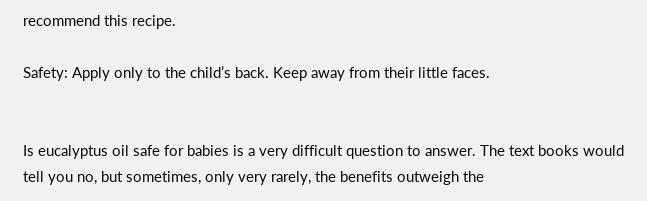recommend this recipe.

Safety: Apply only to the child’s back. Keep away from their little faces.


Is eucalyptus oil safe for babies is a very difficult question to answer. The text books would tell you no, but sometimes, only very rarely, the benefits outweigh the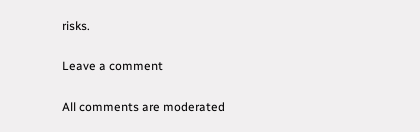risks.

Leave a comment

All comments are moderated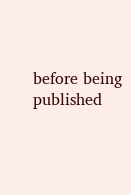before being published